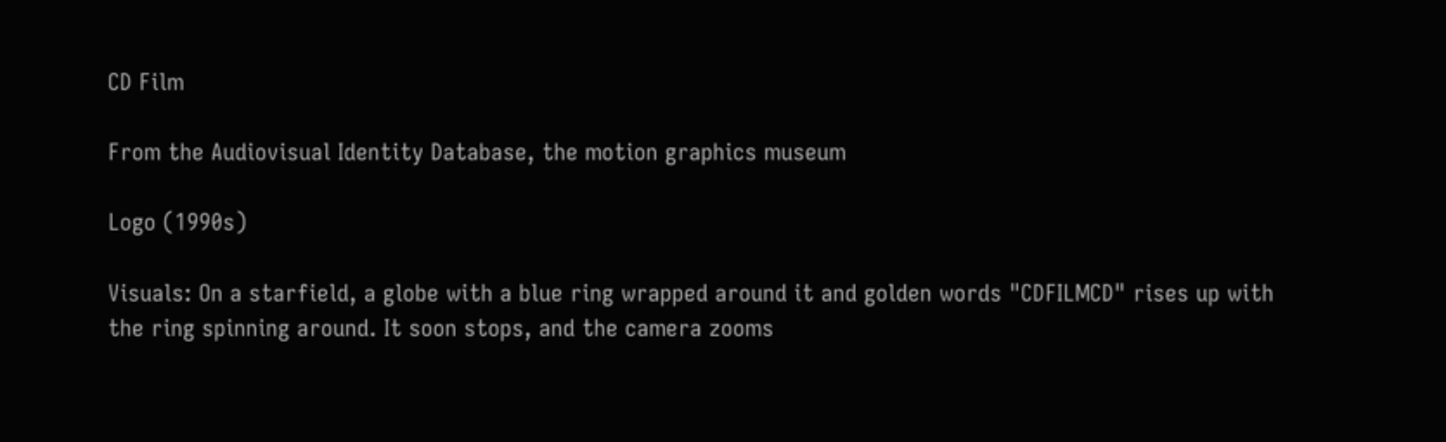CD Film

From the Audiovisual Identity Database, the motion graphics museum

Logo (1990s)

Visuals: On a starfield, a globe with a blue ring wrapped around it and golden words "CDFILMCD" rises up with the ring spinning around. It soon stops, and the camera zooms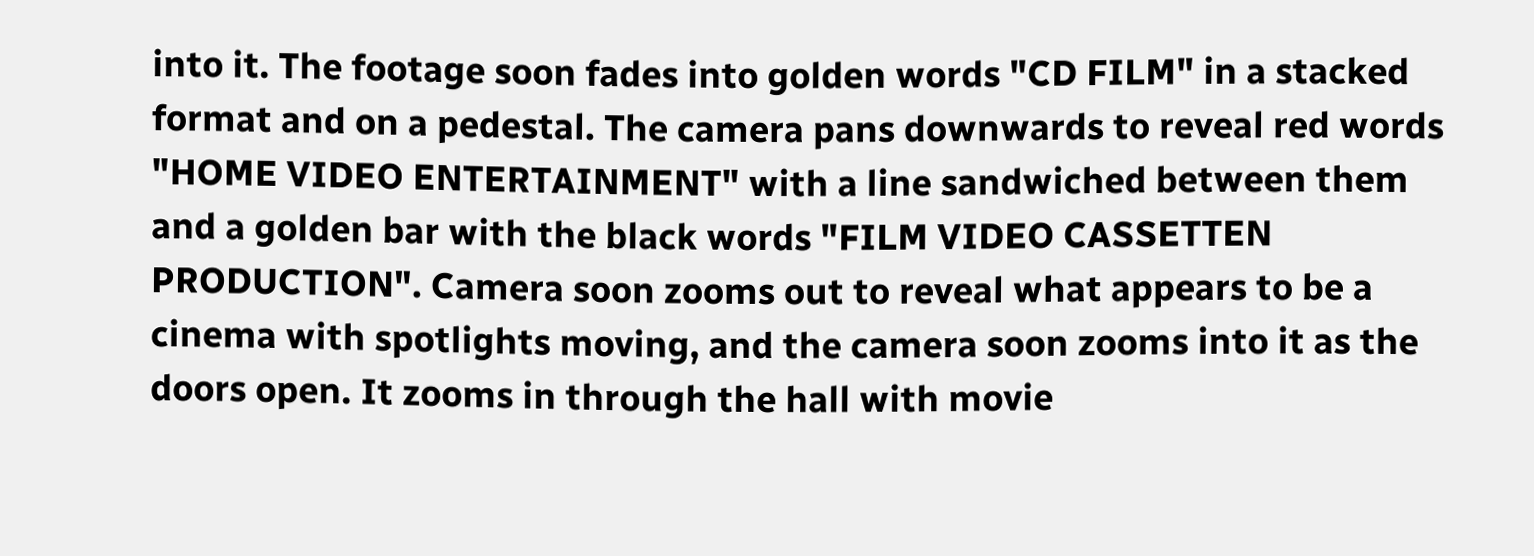into it. The footage soon fades into golden words "CD FILM" in a stacked format and on a pedestal. The camera pans downwards to reveal red words "HOME VIDEO ENTERTAINMENT" with a line sandwiched between them and a golden bar with the black words "FILM VIDEO CASSETTEN PRODUCTION". Camera soon zooms out to reveal what appears to be a cinema with spotlights moving, and the camera soon zooms into it as the doors open. It zooms in through the hall with movie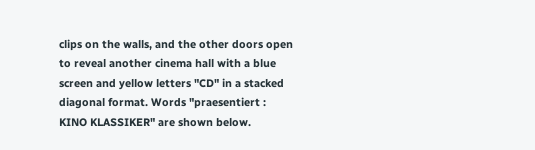clips on the walls, and the other doors open to reveal another cinema hall with a blue screen and yellow letters "CD" in a stacked diagonal format. Words "praesentiert : KINO KLASSIKER" are shown below.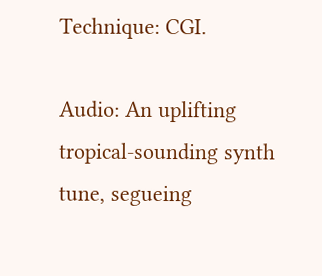Technique: CGI.

Audio: An uplifting tropical-sounding synth tune, segueing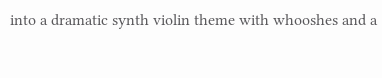into a dramatic synth violin theme with whooshes and a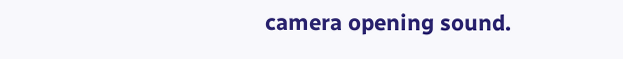camera opening sound.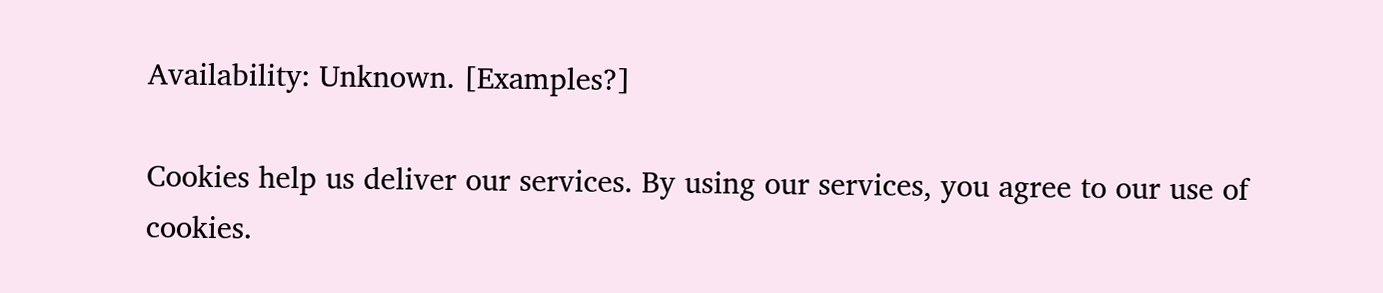Availability: Unknown. [Examples?]

Cookies help us deliver our services. By using our services, you agree to our use of cookies.